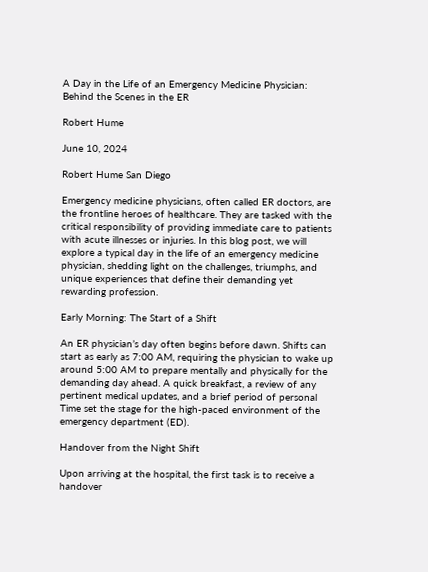A Day in the Life of an Emergency Medicine Physician: Behind the Scenes in the ER

Robert Hume

June 10, 2024

Robert Hume San Diego

Emergency medicine physicians, often called ER doctors, are the frontline heroes of healthcare. They are tasked with the critical responsibility of providing immediate care to patients with acute illnesses or injuries. In this blog post, we will explore a typical day in the life of an emergency medicine physician, shedding light on the challenges, triumphs, and unique experiences that define their demanding yet rewarding profession.

Early Morning: The Start of a Shift

An ER physician’s day often begins before dawn. Shifts can start as early as 7:00 AM, requiring the physician to wake up around 5:00 AM to prepare mentally and physically for the demanding day ahead. A quick breakfast, a review of any pertinent medical updates, and a brief period of personal Time set the stage for the high-paced environment of the emergency department (ED).

Handover from the Night Shift

Upon arriving at the hospital, the first task is to receive a handover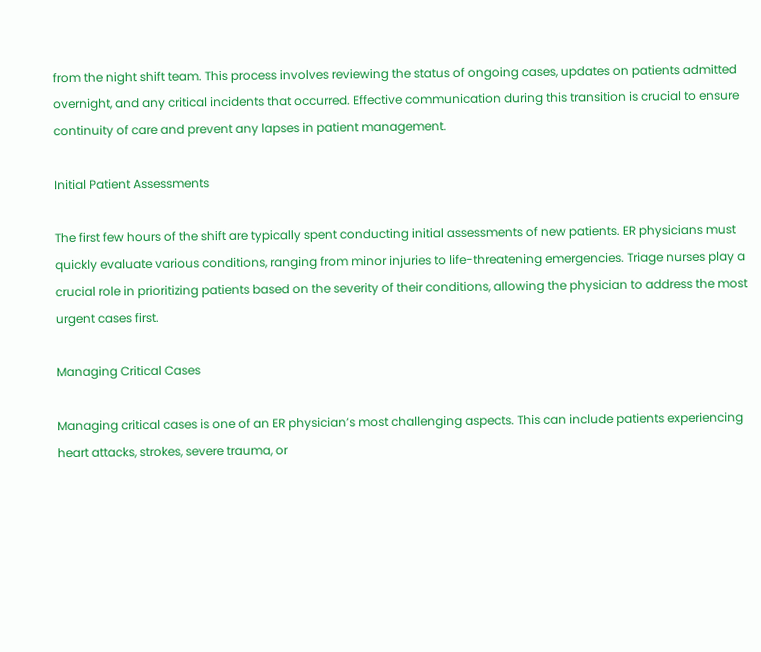from the night shift team. This process involves reviewing the status of ongoing cases, updates on patients admitted overnight, and any critical incidents that occurred. Effective communication during this transition is crucial to ensure continuity of care and prevent any lapses in patient management.

Initial Patient Assessments

The first few hours of the shift are typically spent conducting initial assessments of new patients. ER physicians must quickly evaluate various conditions, ranging from minor injuries to life-threatening emergencies. Triage nurses play a crucial role in prioritizing patients based on the severity of their conditions, allowing the physician to address the most urgent cases first.

Managing Critical Cases

Managing critical cases is one of an ER physician’s most challenging aspects. This can include patients experiencing heart attacks, strokes, severe trauma, or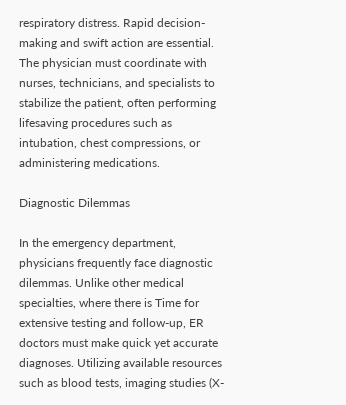respiratory distress. Rapid decision-making and swift action are essential. The physician must coordinate with nurses, technicians, and specialists to stabilize the patient, often performing lifesaving procedures such as intubation, chest compressions, or administering medications.

Diagnostic Dilemmas

In the emergency department, physicians frequently face diagnostic dilemmas. Unlike other medical specialties, where there is Time for extensive testing and follow-up, ER doctors must make quick yet accurate diagnoses. Utilizing available resources such as blood tests, imaging studies (X-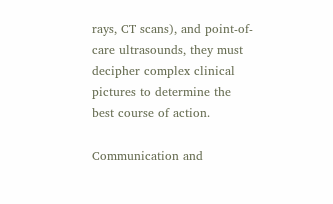rays, CT scans), and point-of-care ultrasounds, they must decipher complex clinical pictures to determine the best course of action.

Communication and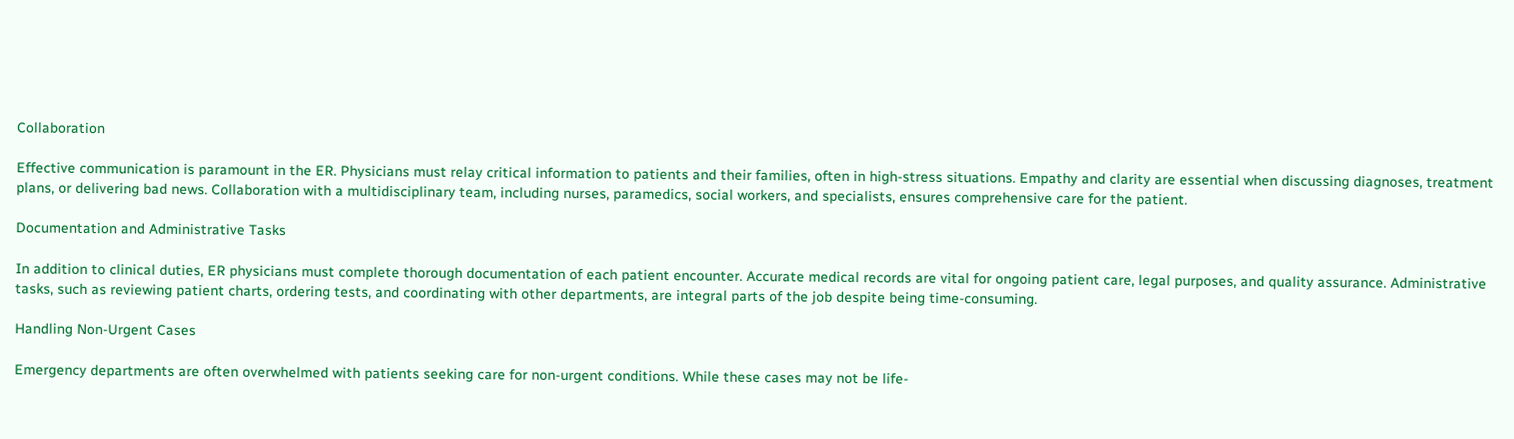Collaboration

Effective communication is paramount in the ER. Physicians must relay critical information to patients and their families, often in high-stress situations. Empathy and clarity are essential when discussing diagnoses, treatment plans, or delivering bad news. Collaboration with a multidisciplinary team, including nurses, paramedics, social workers, and specialists, ensures comprehensive care for the patient.

Documentation and Administrative Tasks

In addition to clinical duties, ER physicians must complete thorough documentation of each patient encounter. Accurate medical records are vital for ongoing patient care, legal purposes, and quality assurance. Administrative tasks, such as reviewing patient charts, ordering tests, and coordinating with other departments, are integral parts of the job despite being time-consuming.

Handling Non-Urgent Cases

Emergency departments are often overwhelmed with patients seeking care for non-urgent conditions. While these cases may not be life-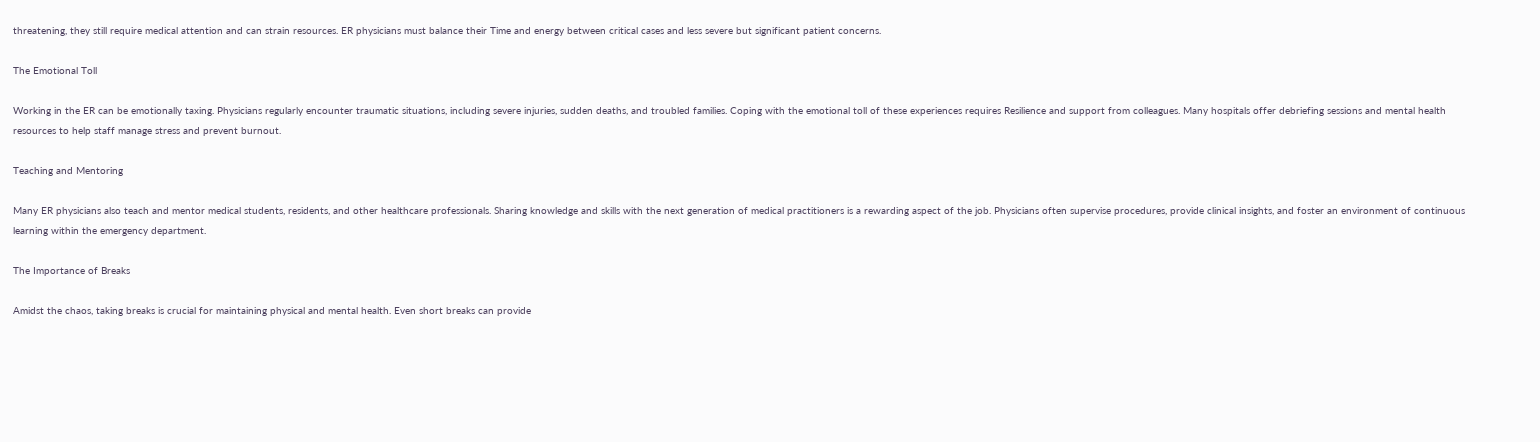threatening, they still require medical attention and can strain resources. ER physicians must balance their Time and energy between critical cases and less severe but significant patient concerns.

The Emotional Toll

Working in the ER can be emotionally taxing. Physicians regularly encounter traumatic situations, including severe injuries, sudden deaths, and troubled families. Coping with the emotional toll of these experiences requires Resilience and support from colleagues. Many hospitals offer debriefing sessions and mental health resources to help staff manage stress and prevent burnout.

Teaching and Mentoring

Many ER physicians also teach and mentor medical students, residents, and other healthcare professionals. Sharing knowledge and skills with the next generation of medical practitioners is a rewarding aspect of the job. Physicians often supervise procedures, provide clinical insights, and foster an environment of continuous learning within the emergency department.

The Importance of Breaks

Amidst the chaos, taking breaks is crucial for maintaining physical and mental health. Even short breaks can provide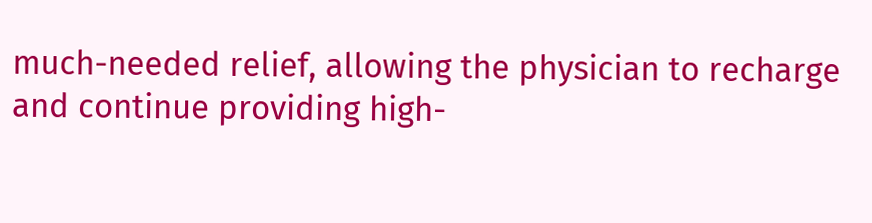much-needed relief, allowing the physician to recharge and continue providing high-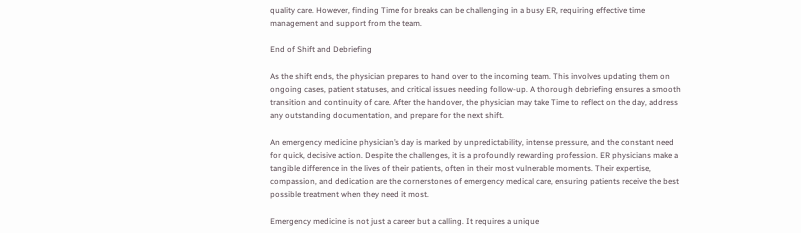quality care. However, finding Time for breaks can be challenging in a busy ER, requiring effective time management and support from the team.

End of Shift and Debriefing

As the shift ends, the physician prepares to hand over to the incoming team. This involves updating them on ongoing cases, patient statuses, and critical issues needing follow-up. A thorough debriefing ensures a smooth transition and continuity of care. After the handover, the physician may take Time to reflect on the day, address any outstanding documentation, and prepare for the next shift.

An emergency medicine physician’s day is marked by unpredictability, intense pressure, and the constant need for quick, decisive action. Despite the challenges, it is a profoundly rewarding profession. ER physicians make a tangible difference in the lives of their patients, often in their most vulnerable moments. Their expertise, compassion, and dedication are the cornerstones of emergency medical care, ensuring patients receive the best possible treatment when they need it most.

Emergency medicine is not just a career but a calling. It requires a unique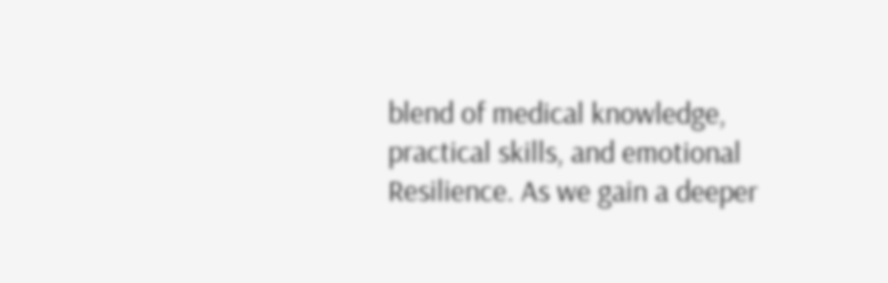blend of medical knowledge, practical skills, and emotional Resilience. As we gain a deeper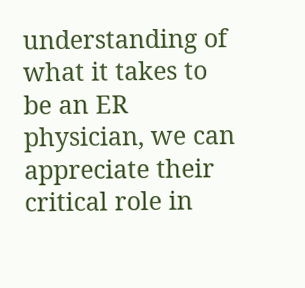understanding of what it takes to be an ER physician, we can appreciate their critical role in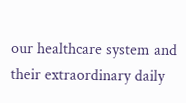our healthcare system and their extraordinary daily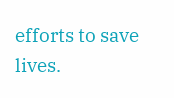efforts to save lives.